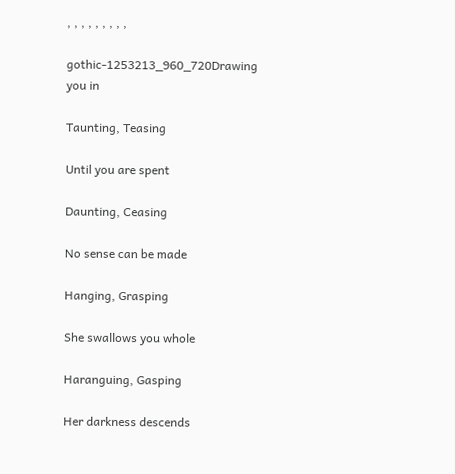, , , , , , , , ,

gothic-1253213_960_720Drawing you in

Taunting, Teasing

Until you are spent

Daunting, Ceasing

No sense can be made

Hanging, Grasping

She swallows you whole

Haranguing, Gasping

Her darkness descends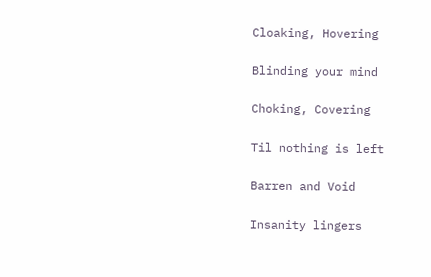Cloaking, Hovering

Blinding your mind

Choking, Covering

Til nothing is left

Barren and Void

Insanity lingers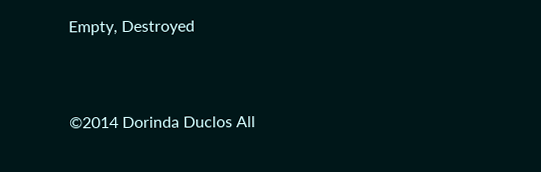Empty, Destroyed



©2014 Dorinda Duclos All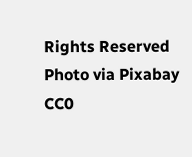Rights Reserved
Photo via Pixabay CC0